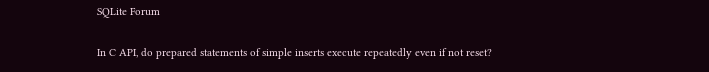SQLite Forum

In C API, do prepared statements of simple inserts execute repeatedly even if not reset?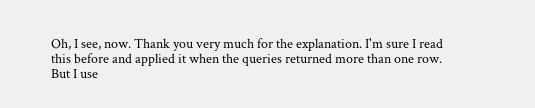Oh, I see, now. Thank you very much for the explanation. I'm sure I read this before and applied it when the queries returned more than one row.  But I use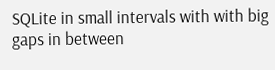SQLite in small intervals with with big gaps in between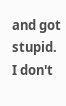and got stupid.  I don't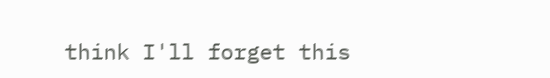think I'll forget this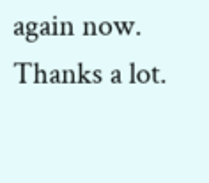again now. Thanks a lot.